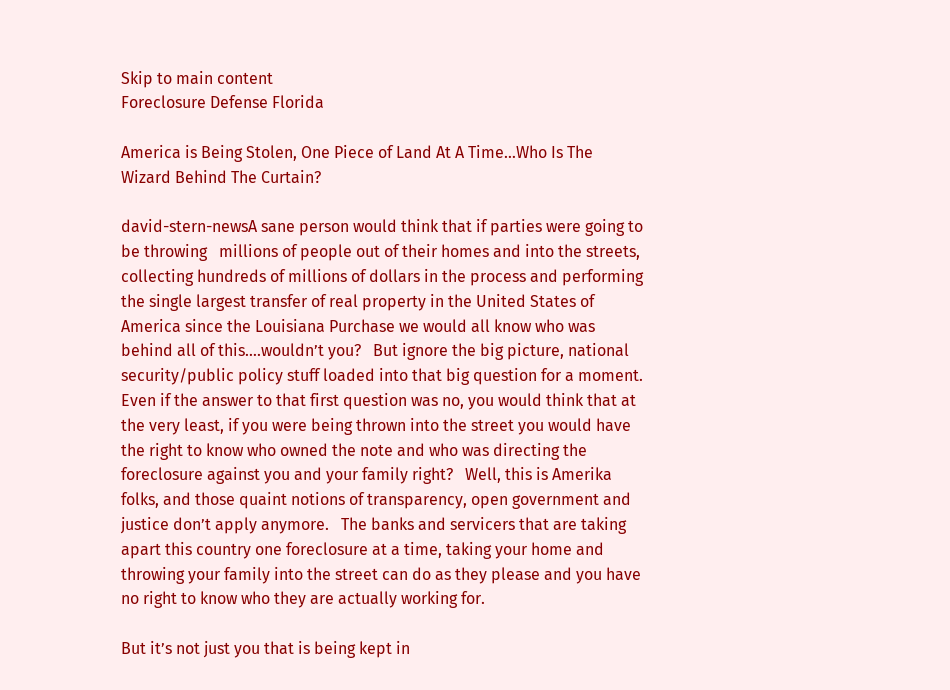Skip to main content
Foreclosure Defense Florida

America is Being Stolen, One Piece of Land At A Time…Who Is The Wizard Behind The Curtain?

david-stern-newsA sane person would think that if parties were going to be throwing   millions of people out of their homes and into the streets, collecting hundreds of millions of dollars in the process and performing the single largest transfer of real property in the United States of America since the Louisiana Purchase we would all know who was behind all of this….wouldn’t you?   But ignore the big picture, national security/public policy stuff loaded into that big question for a moment.   Even if the answer to that first question was no, you would think that at the very least, if you were being thrown into the street you would have the right to know who owned the note and who was directing the foreclosure against you and your family right?   Well, this is Amerika folks, and those quaint notions of transparency, open government and justice don’t apply anymore.   The banks and servicers that are taking apart this country one foreclosure at a time, taking your home and throwing your family into the street can do as they please and you have no right to know who they are actually working for.

But it’s not just you that is being kept in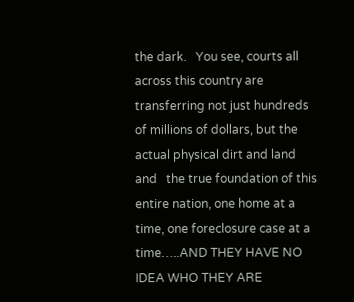the dark.   You see, courts all across this country are transferring not just hundreds of millions of dollars, but the actual physical dirt and land and   the true foundation of this entire nation, one home at a time, one foreclosure case at a time…..AND THEY HAVE NO IDEA WHO THEY ARE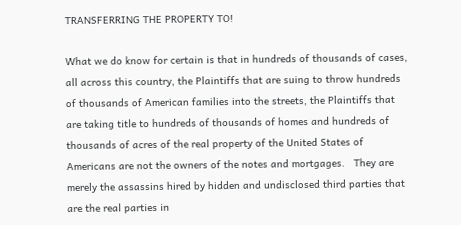TRANSFERRING THE PROPERTY TO!

What we do know for certain is that in hundreds of thousands of cases, all across this country, the Plaintiffs that are suing to throw hundreds of thousands of American families into the streets, the Plaintiffs that are taking title to hundreds of thousands of homes and hundreds of thousands of acres of the real property of the United States of Americans are not the owners of the notes and mortgages.   They are merely the assassins hired by hidden and undisclosed third parties that are the real parties in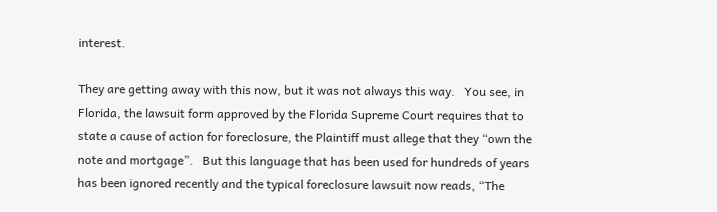interest.

They are getting away with this now, but it was not always this way.   You see, in Florida, the lawsuit form approved by the Florida Supreme Court requires that to state a cause of action for foreclosure, the Plaintiff must allege that they “own the note and mortgage”.   But this language that has been used for hundreds of years has been ignored recently and the typical foreclosure lawsuit now reads, “The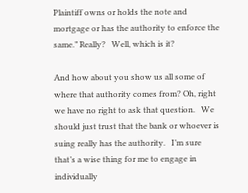Plaintiff owns or holds the note and mortgage or has the authority to enforce the same.” Really?   Well, which is it?

And how about you show us all some of where that authority comes from? Oh, right we have no right to ask that question.   We should just trust that the bank or whoever is suing really has the authority.   I’m sure that’s a wise thing for me to engage in individually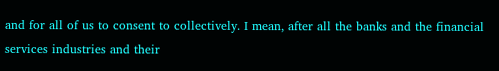and for all of us to consent to collectively. I mean, after all the banks and the financial services industries and their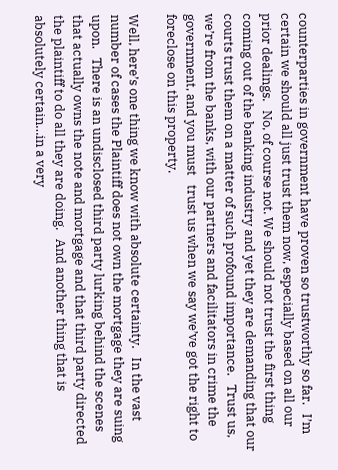counterparties in government have proven so trustworthy so far.   I’m certain we should all just trust them now, especially based on all our prior dealings.   No, of course not. We should not trust the first thing coming out of the banking industry and yet they are demanding that our courts trust them on a matter of such profound importance.   Trust us, we’re from the banks, with our partners and facilitators in crime the government, and you must   trust us when we say we’ve got the right to foreclose on this property.

Well, here’s one thing we know with absolute certainty.   In the vast number of cases the Plaintiff does not own the mortgage they are suing upon.   There is an undisclosed third party lurking behind the scenes that actually owns the note and mortgage and that third party directed the plaintiff to do all they are doing.   And another thing that is absolutely certain…in a very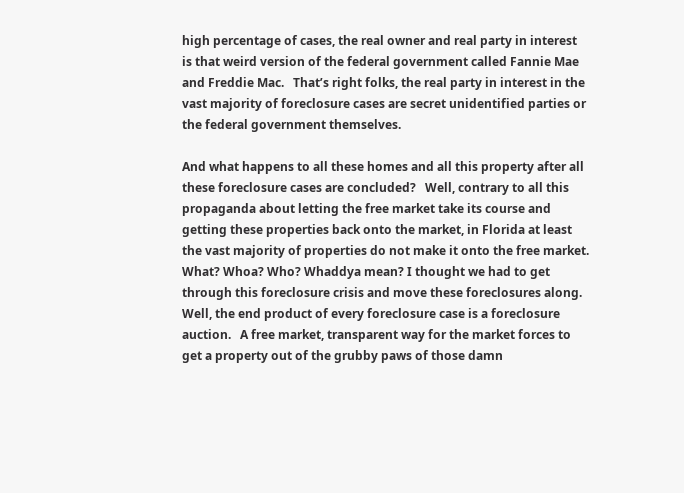high percentage of cases, the real owner and real party in interest is that weird version of the federal government called Fannie Mae and Freddie Mac.   That’s right folks, the real party in interest in the vast majority of foreclosure cases are secret unidentified parties or the federal government themselves.

And what happens to all these homes and all this property after all these foreclosure cases are concluded?   Well, contrary to all this propaganda about letting the free market take its course and getting these properties back onto the market, in Florida at least the vast majority of properties do not make it onto the free market.   What? Whoa? Who? Whaddya mean? I thought we had to get through this foreclosure crisis and move these foreclosures along.   Well, the end product of every foreclosure case is a foreclosure auction.   A free market, transparent way for the market forces to get a property out of the grubby paws of those damn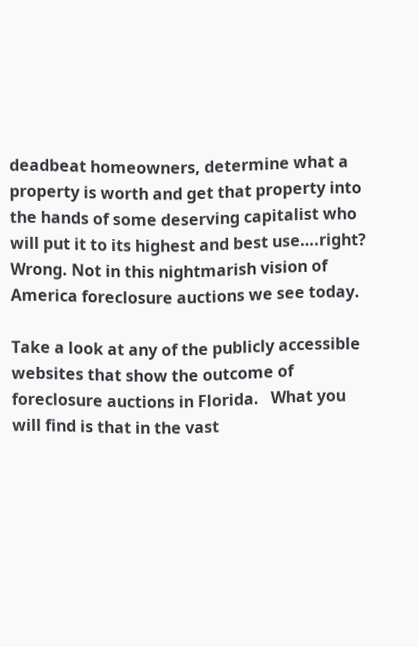deadbeat homeowners, determine what a property is worth and get that property into the hands of some deserving capitalist who will put it to its highest and best use….right?   Wrong. Not in this nightmarish vision of America foreclosure auctions we see today.

Take a look at any of the publicly accessible websites that show the outcome of foreclosure auctions in Florida.   What you will find is that in the vast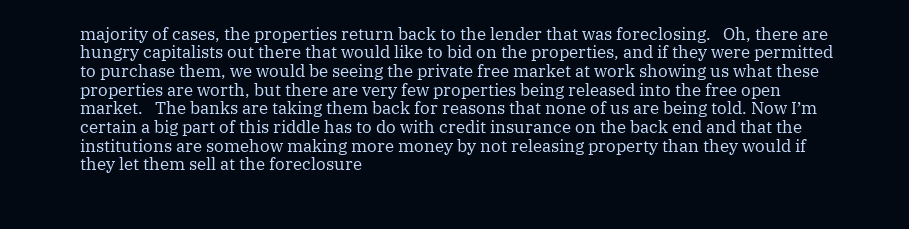majority of cases, the properties return back to the lender that was foreclosing.   Oh, there are hungry capitalists out there that would like to bid on the properties, and if they were permitted to purchase them, we would be seeing the private free market at work showing us what these properties are worth, but there are very few properties being released into the free open market.   The banks are taking them back for reasons that none of us are being told. Now I’m certain a big part of this riddle has to do with credit insurance on the back end and that the institutions are somehow making more money by not releasing property than they would if they let them sell at the foreclosure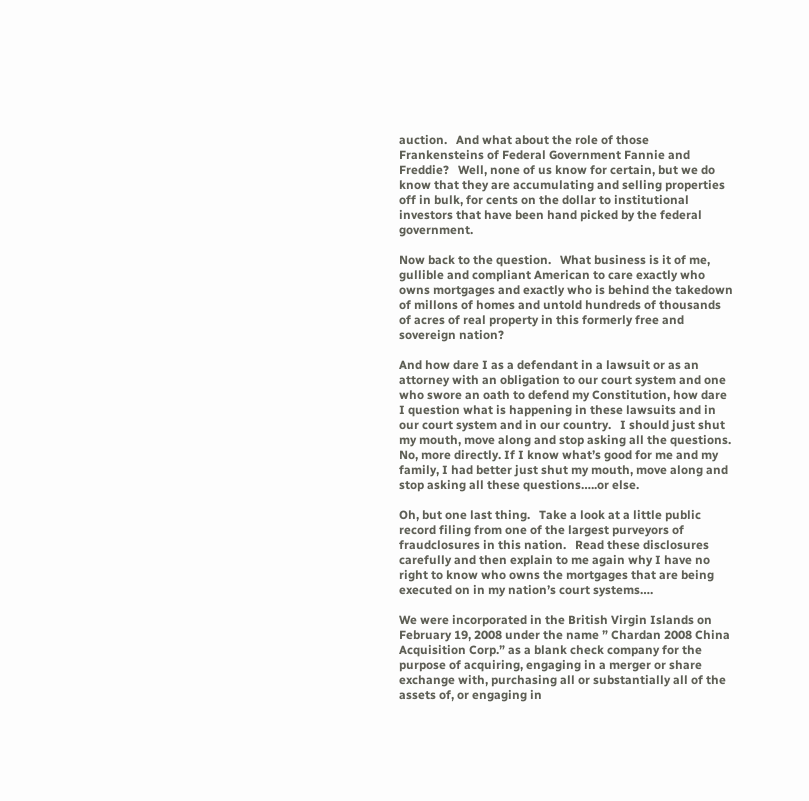auction.   And what about the role of those Frankensteins of Federal Government Fannie and Freddie?   Well, none of us know for certain, but we do know that they are accumulating and selling properties off in bulk, for cents on the dollar to institutional investors that have been hand picked by the federal government.

Now back to the question.   What business is it of me, gullible and compliant American to care exactly who owns mortgages and exactly who is behind the takedown of millons of homes and untold hundreds of thousands of acres of real property in this formerly free and sovereign nation?

And how dare I as a defendant in a lawsuit or as an attorney with an obligation to our court system and one who swore an oath to defend my Constitution, how dare I question what is happening in these lawsuits and in our court system and in our country.   I should just shut my mouth, move along and stop asking all the questions.   No, more directly. If I know what’s good for me and my family, I had better just shut my mouth, move along and stop asking all these questions…..or else.

Oh, but one last thing.   Take a look at a little public record filing from one of the largest purveyors of fraudclosures in this nation.   Read these disclosures carefully and then explain to me again why I have no right to know who owns the mortgages that are being executed on in my nation’s court systems….

We were incorporated in the British Virgin Islands on February 19, 2008 under the name ” Chardan 2008 China Acquisition Corp.” as a blank check company for the purpose of acquiring, engaging in a merger or share exchange with, purchasing all or substantially all of the assets of, or engaging in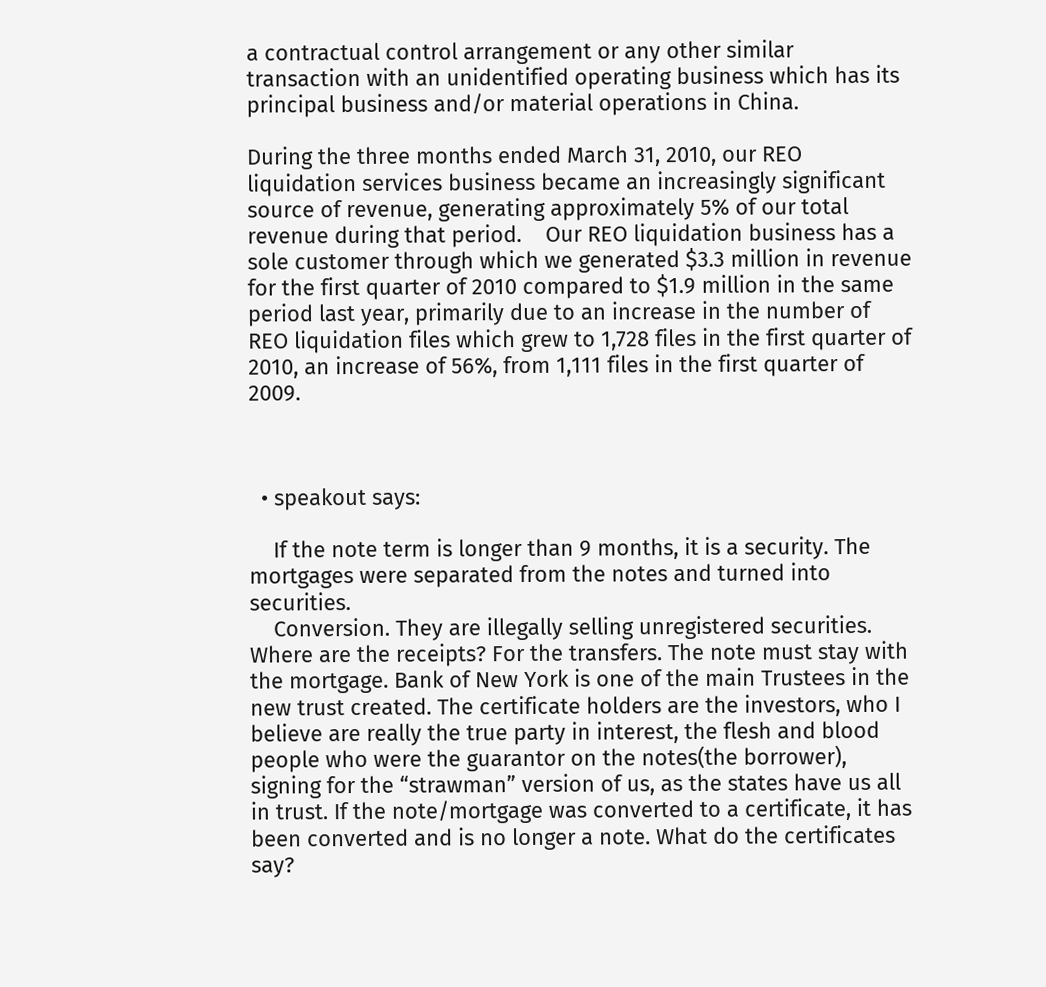a contractual control arrangement or any other similar transaction with an unidentified operating business which has its principal business and/or material operations in China.

During the three months ended March 31, 2010, our REO liquidation services business became an increasingly significant source of revenue, generating approximately 5% of our total revenue during that period.    Our REO liquidation business has a sole customer through which we generated $3.3 million in revenue for the first quarter of 2010 compared to $1.9 million in the same period last year, primarily due to an increase in the number of REO liquidation files which grew to 1,728 files in the first quarter of 2010, an increase of 56%, from 1,111 files in the first quarter of 2009.



  • speakout says:

    If the note term is longer than 9 months, it is a security. The mortgages were separated from the notes and turned into securities.
    Conversion. They are illegally selling unregistered securities. Where are the receipts? For the transfers. The note must stay with the mortgage. Bank of New York is one of the main Trustees in the new trust created. The certificate holders are the investors, who I believe are really the true party in interest, the flesh and blood people who were the guarantor on the notes(the borrower), signing for the “strawman” version of us, as the states have us all in trust. If the note/mortgage was converted to a certificate, it has been converted and is no longer a note. What do the certificates say?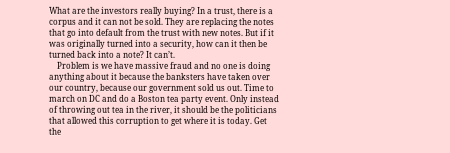What are the investors really buying? In a trust, there is a corpus and it can not be sold. They are replacing the notes that go into default from the trust with new notes. But if it was originally turned into a security, how can it then be turned back into a note? It can’t.
    Problem is we have massive fraud and no one is doing anything about it because the banksters have taken over our country, because our government sold us out. Time to march on DC and do a Boston tea party event. Only instead of throwing out tea in the river, it should be the politicians that allowed this corruption to get where it is today. Get the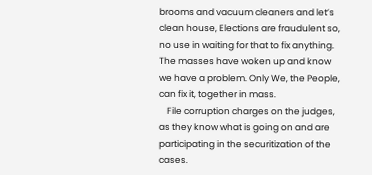brooms and vacuum cleaners and let’s clean house, Elections are fraudulent so, no use in waiting for that to fix anything. The masses have woken up and know we have a problem. Only We, the People, can fix it, together in mass.
    File corruption charges on the judges, as they know what is going on and are participating in the securitization of the cases.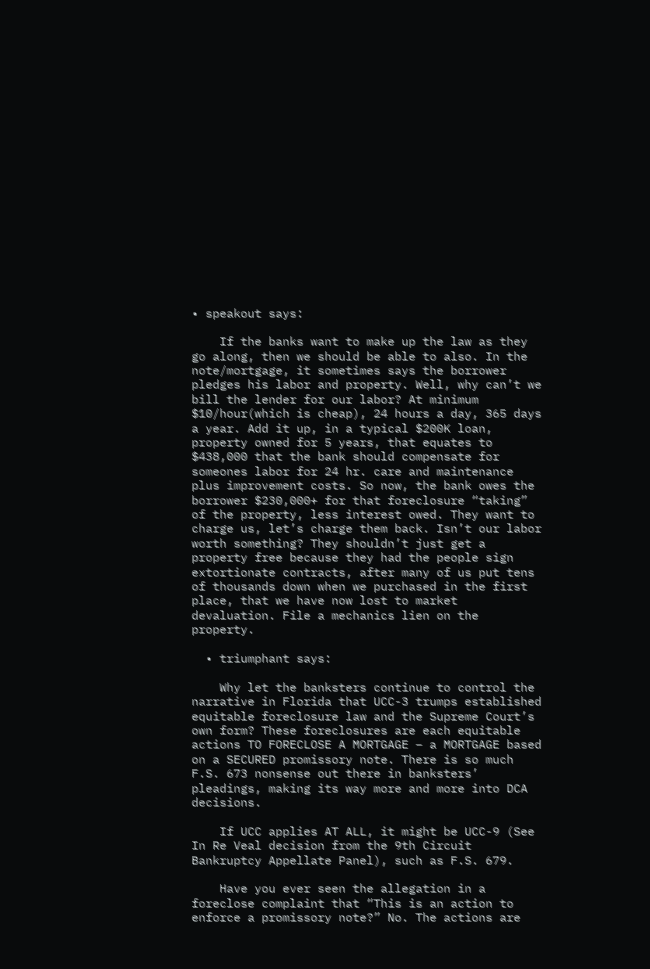• speakout says:

    If the banks want to make up the law as they go along, then we should be able to also. In the note/mortgage, it sometimes says the borrower pledges his labor and property. Well, why can’t we bill the lender for our labor? At minimum $10/hour(which is cheap), 24 hours a day, 365 days a year. Add it up, in a typical $200K loan, property owned for 5 years, that equates to $438,000 that the bank should compensate for someones labor for 24 hr. care and maintenance plus improvement costs. So now, the bank owes the borrower $230,000+ for that foreclosure “taking” of the property, less interest owed. They want to charge us, let’s charge them back. Isn’t our labor worth something? They shouldn’t just get a property free because they had the people sign extortionate contracts, after many of us put tens of thousands down when we purchased in the first place, that we have now lost to market devaluation. File a mechanics lien on the property.

  • triumphant says:

    Why let the banksters continue to control the narrative in Florida that UCC-3 trumps established equitable foreclosure law and the Supreme Court’s own form? These foreclosures are each equitable actions TO FORECLOSE A MORTGAGE – a MORTGAGE based on a SECURED promissory note. There is so much F.S. 673 nonsense out there in banksters’ pleadings, making its way more and more into DCA decisions.

    If UCC applies AT ALL, it might be UCC-9 (See In Re Veal decision from the 9th Circuit Bankruptcy Appellate Panel), such as F.S. 679.

    Have you ever seen the allegation in a foreclose complaint that “This is an action to enforce a promissory note?” No. The actions are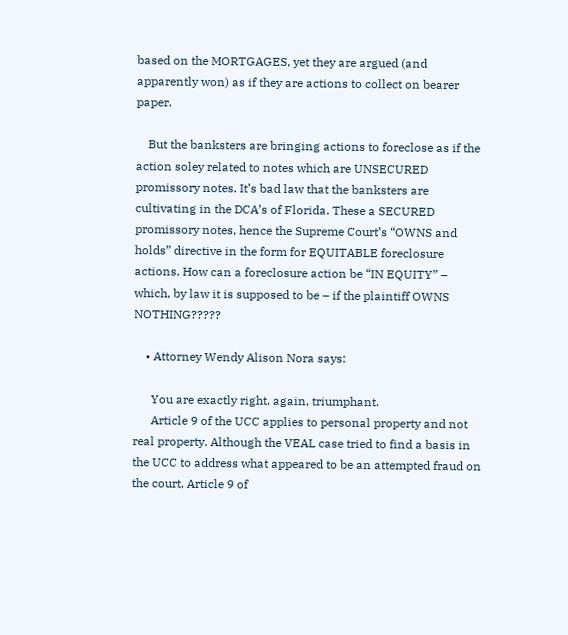based on the MORTGAGES, yet they are argued (and apparently won) as if they are actions to collect on bearer paper.

    But the banksters are bringing actions to foreclose as if the action soley related to notes which are UNSECURED promissory notes. It’s bad law that the banksters are cultivating in the DCA’s of Florida. These a SECURED promissory notes, hence the Supreme Court’s “OWNS and holds” directive in the form for EQUITABLE foreclosure actions. How can a foreclosure action be “IN EQUITY” – which, by law it is supposed to be – if the plaintiff OWNS NOTHING?????

    • Attorney Wendy Alison Nora says:

      You are exactly right, again, triumphant.
      Article 9 of the UCC applies to personal property and not real property. Although the VEAL case tried to find a basis in the UCC to address what appeared to be an attempted fraud on the court, Article 9 of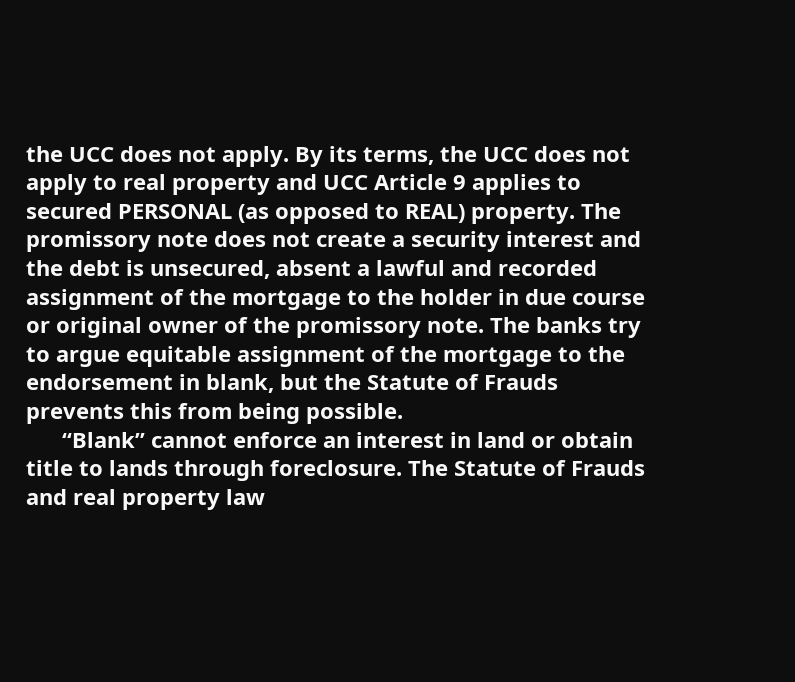the UCC does not apply. By its terms, the UCC does not apply to real property and UCC Article 9 applies to secured PERSONAL (as opposed to REAL) property. The promissory note does not create a security interest and the debt is unsecured, absent a lawful and recorded assignment of the mortgage to the holder in due course or original owner of the promissory note. The banks try to argue equitable assignment of the mortgage to the endorsement in blank, but the Statute of Frauds prevents this from being possible.
      “Blank” cannot enforce an interest in land or obtain title to lands through foreclosure. The Statute of Frauds and real property law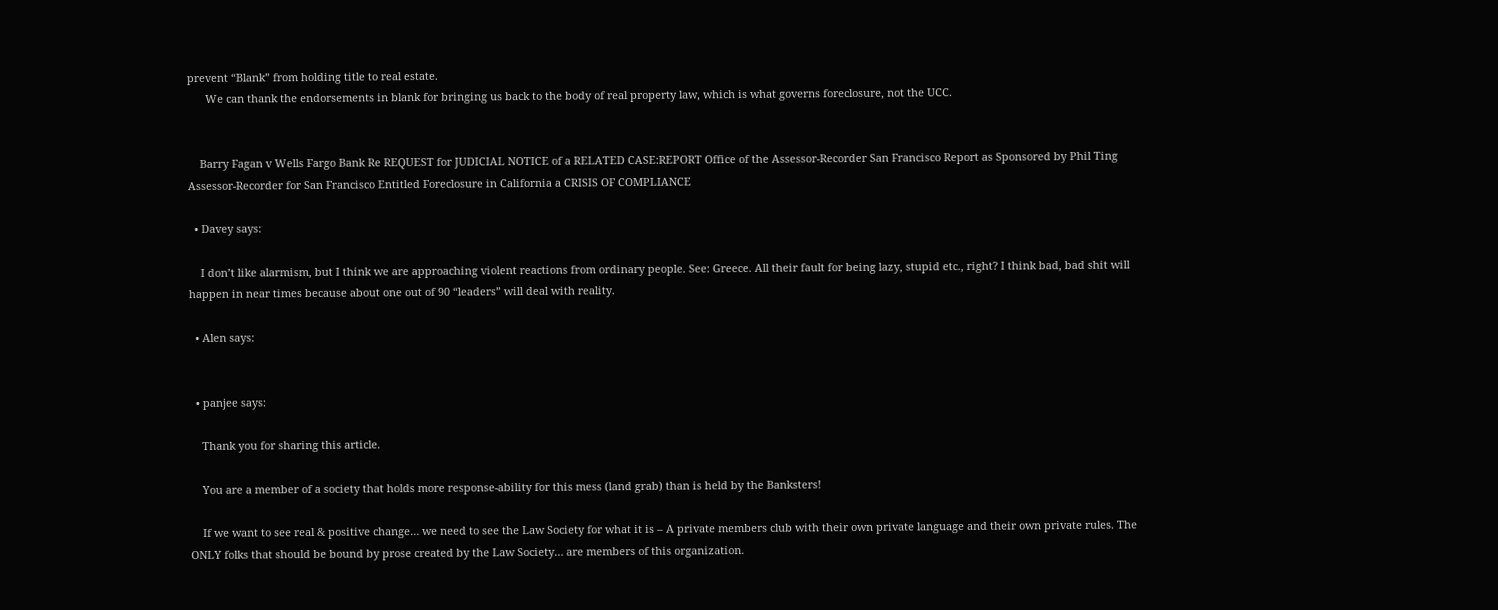prevent “Blank” from holding title to real estate.
      We can thank the endorsements in blank for bringing us back to the body of real property law, which is what governs foreclosure, not the UCC.


    Barry Fagan v Wells Fargo Bank Re REQUEST for JUDICIAL NOTICE of a RELATED CASE:REPORT Office of the Assessor-Recorder San Francisco Report as Sponsored by Phil Ting Assessor-Recorder for San Francisco Entitled Foreclosure in California a CRISIS OF COMPLIANCE

  • Davey says:

    I don’t like alarmism, but I think we are approaching violent reactions from ordinary people. See: Greece. All their fault for being lazy, stupid etc., right? I think bad, bad shit will happen in near times because about one out of 90 “leaders” will deal with reality.

  • Alen says:


  • panjee says:

    Thank you for sharing this article.

    You are a member of a society that holds more response-ability for this mess (land grab) than is held by the Banksters!

    If we want to see real & positive change… we need to see the Law Society for what it is – A private members club with their own private language and their own private rules. The ONLY folks that should be bound by prose created by the Law Society… are members of this organization.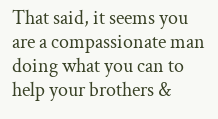That said, it seems you are a compassionate man doing what you can to help your brothers &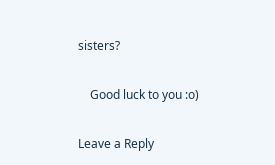sisters?

    Good luck to you :o)

Leave a Reply